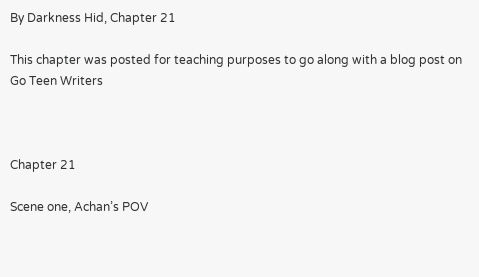By Darkness Hid, Chapter 21

This chapter was posted for teaching purposes to go along with a blog post on Go Teen Writers



Chapter 21

Scene one, Achan’s POV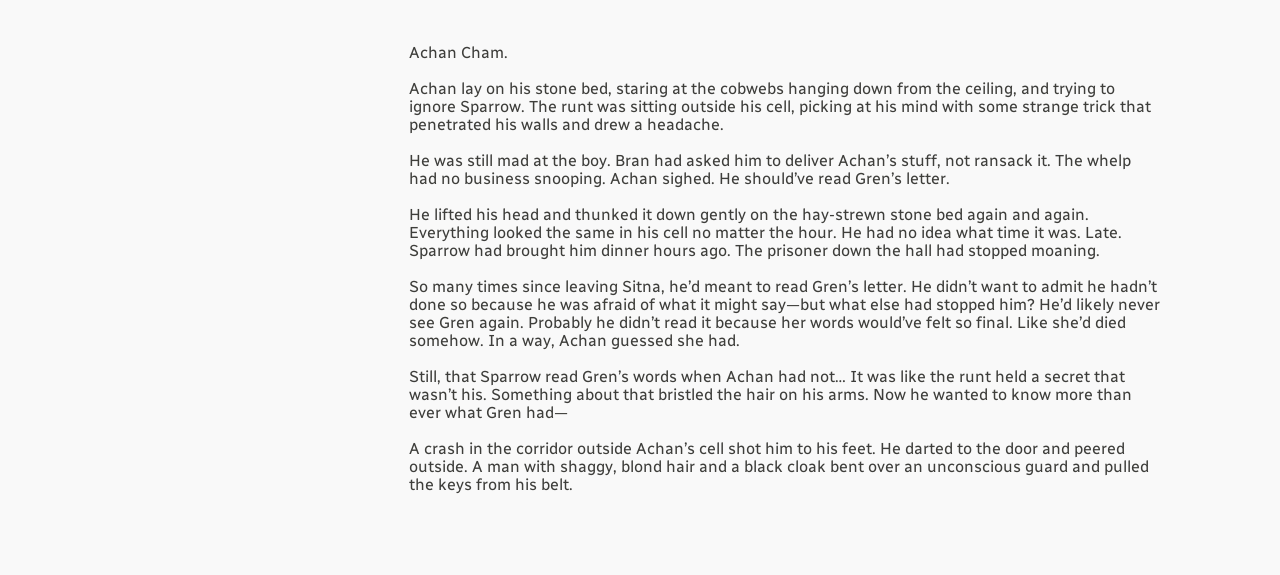Achan Cham.

Achan lay on his stone bed, staring at the cobwebs hanging down from the ceiling, and trying to ignore Sparrow. The runt was sitting outside his cell, picking at his mind with some strange trick that penetrated his walls and drew a headache.

He was still mad at the boy. Bran had asked him to deliver Achan’s stuff, not ransack it. The whelp had no business snooping. Achan sighed. He should’ve read Gren’s letter.

He lifted his head and thunked it down gently on the hay-strewn stone bed again and again. Everything looked the same in his cell no matter the hour. He had no idea what time it was. Late. Sparrow had brought him dinner hours ago. The prisoner down the hall had stopped moaning.

So many times since leaving Sitna, he’d meant to read Gren’s letter. He didn’t want to admit he hadn’t done so because he was afraid of what it might say—but what else had stopped him? He’d likely never see Gren again. Probably he didn’t read it because her words would’ve felt so final. Like she’d died somehow. In a way, Achan guessed she had.

Still, that Sparrow read Gren’s words when Achan had not… It was like the runt held a secret that wasn’t his. Something about that bristled the hair on his arms. Now he wanted to know more than ever what Gren had—

A crash in the corridor outside Achan’s cell shot him to his feet. He darted to the door and peered outside. A man with shaggy, blond hair and a black cloak bent over an unconscious guard and pulled the keys from his belt.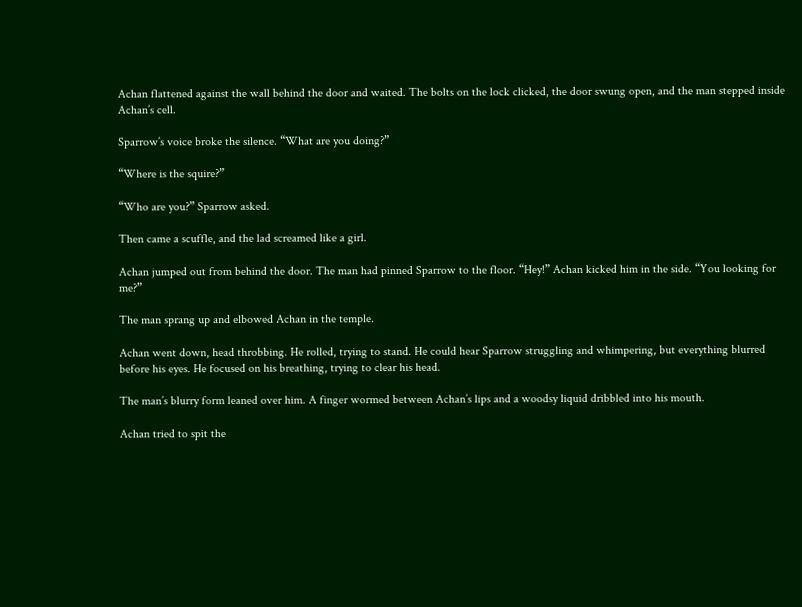Achan flattened against the wall behind the door and waited. The bolts on the lock clicked, the door swung open, and the man stepped inside Achan’s cell.

Sparrow’s voice broke the silence. “What are you doing?”

“Where is the squire?”

“Who are you?” Sparrow asked.

Then came a scuffle, and the lad screamed like a girl.

Achan jumped out from behind the door. The man had pinned Sparrow to the floor. “Hey!” Achan kicked him in the side. “You looking for me?”

The man sprang up and elbowed Achan in the temple.

Achan went down, head throbbing. He rolled, trying to stand. He could hear Sparrow struggling and whimpering, but everything blurred before his eyes. He focused on his breathing, trying to clear his head.

The man’s blurry form leaned over him. A finger wormed between Achan’s lips and a woodsy liquid dribbled into his mouth.

Achan tried to spit the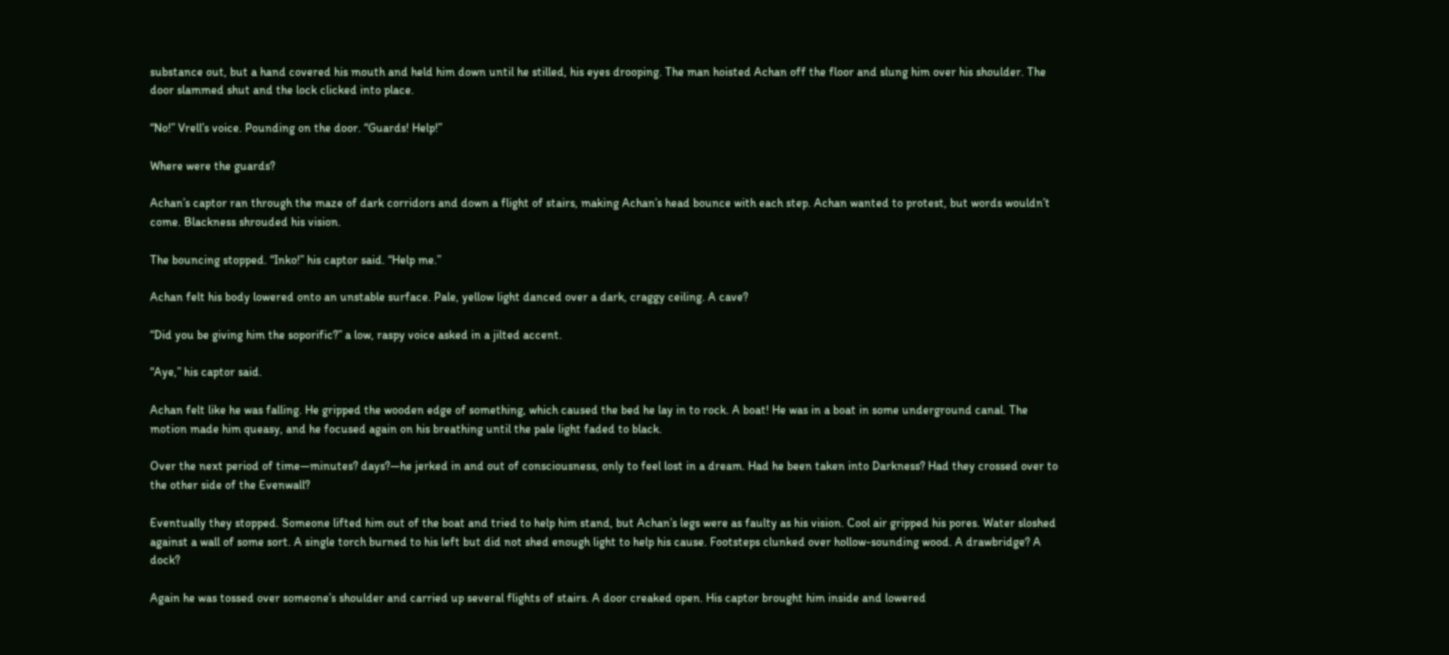substance out, but a hand covered his mouth and held him down until he stilled, his eyes drooping. The man hoisted Achan off the floor and slung him over his shoulder. The door slammed shut and the lock clicked into place.

“No!” Vrell’s voice. Pounding on the door. “Guards! Help!”

Where were the guards?

Achan’s captor ran through the maze of dark corridors and down a flight of stairs, making Achan’s head bounce with each step. Achan wanted to protest, but words wouldn’t come. Blackness shrouded his vision.

The bouncing stopped. “Inko!” his captor said. “Help me.”

Achan felt his body lowered onto an unstable surface. Pale, yellow light danced over a dark, craggy ceiling. A cave?

“Did you be giving him the soporific?” a low, raspy voice asked in a jilted accent.

“Aye,” his captor said.

Achan felt like he was falling. He gripped the wooden edge of something, which caused the bed he lay in to rock. A boat! He was in a boat in some underground canal. The motion made him queasy, and he focused again on his breathing until the pale light faded to black.

Over the next period of time—minutes? days?—he jerked in and out of consciousness, only to feel lost in a dream. Had he been taken into Darkness? Had they crossed over to the other side of the Evenwall?

Eventually they stopped. Someone lifted him out of the boat and tried to help him stand, but Achan’s legs were as faulty as his vision. Cool air gripped his pores. Water sloshed against a wall of some sort. A single torch burned to his left but did not shed enough light to help his cause. Footsteps clunked over hollow-sounding wood. A drawbridge? A dock?

Again he was tossed over someone’s shoulder and carried up several flights of stairs. A door creaked open. His captor brought him inside and lowered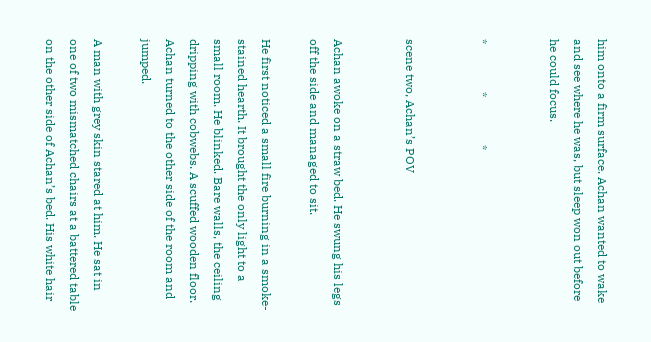him onto a firm surface. Achan wanted to wake and see where he was, but sleep won out before he could focus.


*                *                *


scene two, Achan’s POV


Achan awoke on a straw bed. He swung his legs off the side and managed to sit.

He first noticed a small fire burning in a smoke-stained hearth. It brought the only light to a small room. He blinked. Bare walls, the ceiling dripping with cobwebs. A scuffed wooden floor. Achan turned to the other side of the room and jumped.

A man with grey skin stared at him. He sat in one of two mismatched chairs at a battered table on the other side of Achan’s bed. His white hair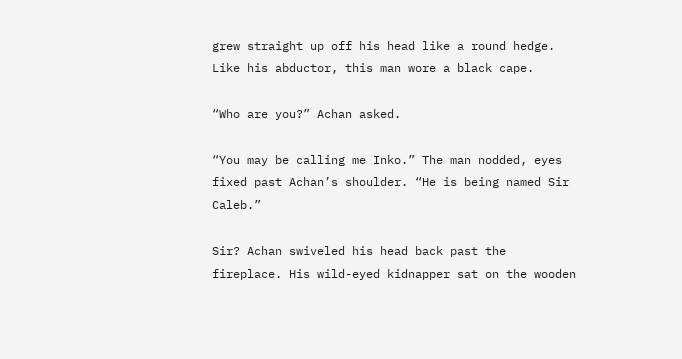grew straight up off his head like a round hedge. Like his abductor, this man wore a black cape.

“Who are you?” Achan asked.

“You may be calling me Inko.” The man nodded, eyes fixed past Achan’s shoulder. “He is being named Sir Caleb.”

Sir? Achan swiveled his head back past the fireplace. His wild-eyed kidnapper sat on the wooden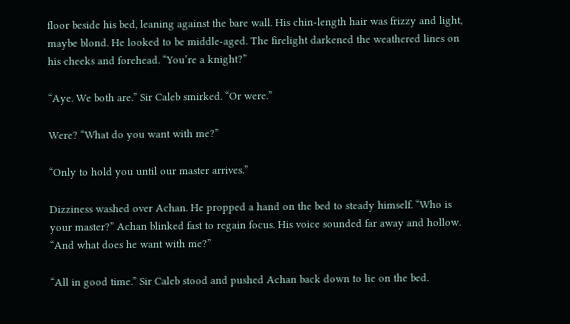floor beside his bed, leaning against the bare wall. His chin-length hair was frizzy and light, maybe blond. He looked to be middle-aged. The firelight darkened the weathered lines on his cheeks and forehead. “You’re a knight?”

“Aye. We both are.” Sir Caleb smirked. “Or were.”

Were? “What do you want with me?”

“Only to hold you until our master arrives.”

Dizziness washed over Achan. He propped a hand on the bed to steady himself. “Who is your master?” Achan blinked fast to regain focus. His voice sounded far away and hollow. “And what does he want with me?”

“All in good time.” Sir Caleb stood and pushed Achan back down to lie on the bed.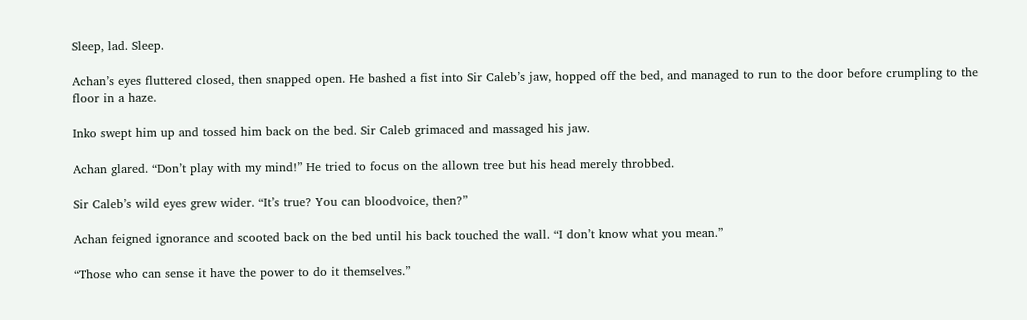Sleep, lad. Sleep.

Achan’s eyes fluttered closed, then snapped open. He bashed a fist into Sir Caleb’s jaw, hopped off the bed, and managed to run to the door before crumpling to the floor in a haze.

Inko swept him up and tossed him back on the bed. Sir Caleb grimaced and massaged his jaw.

Achan glared. “Don’t play with my mind!” He tried to focus on the allown tree but his head merely throbbed.

Sir Caleb’s wild eyes grew wider. “It’s true? You can bloodvoice, then?”

Achan feigned ignorance and scooted back on the bed until his back touched the wall. “I don’t know what you mean.”

“Those who can sense it have the power to do it themselves.”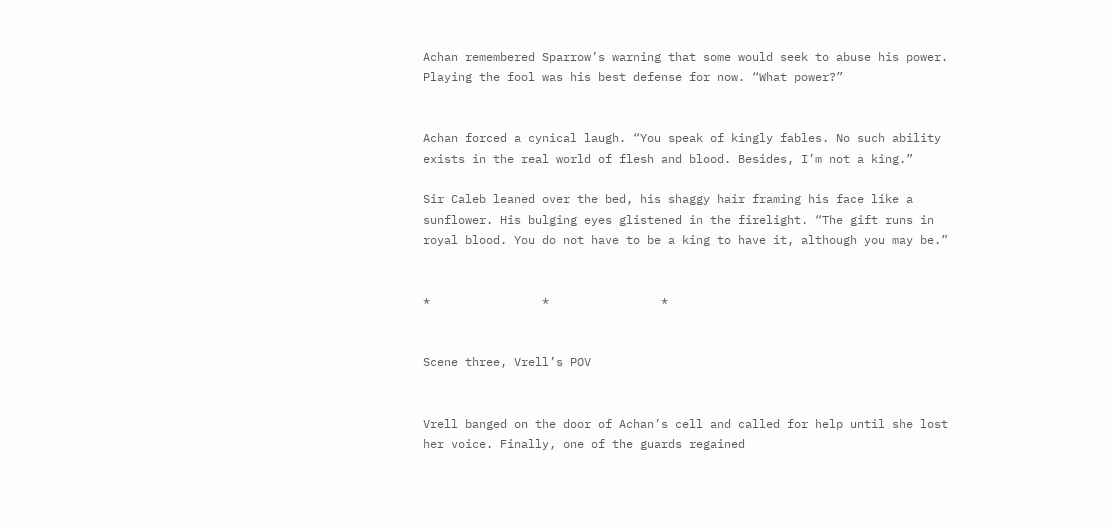Achan remembered Sparrow’s warning that some would seek to abuse his power. Playing the fool was his best defense for now. “What power?”


Achan forced a cynical laugh. “You speak of kingly fables. No such ability exists in the real world of flesh and blood. Besides, I’m not a king.”

Sir Caleb leaned over the bed, his shaggy hair framing his face like a sunflower. His bulging eyes glistened in the firelight. “The gift runs in royal blood. You do not have to be a king to have it, although you may be.”


*                *                *


Scene three, Vrell’s POV


Vrell banged on the door of Achan’s cell and called for help until she lost her voice. Finally, one of the guards regained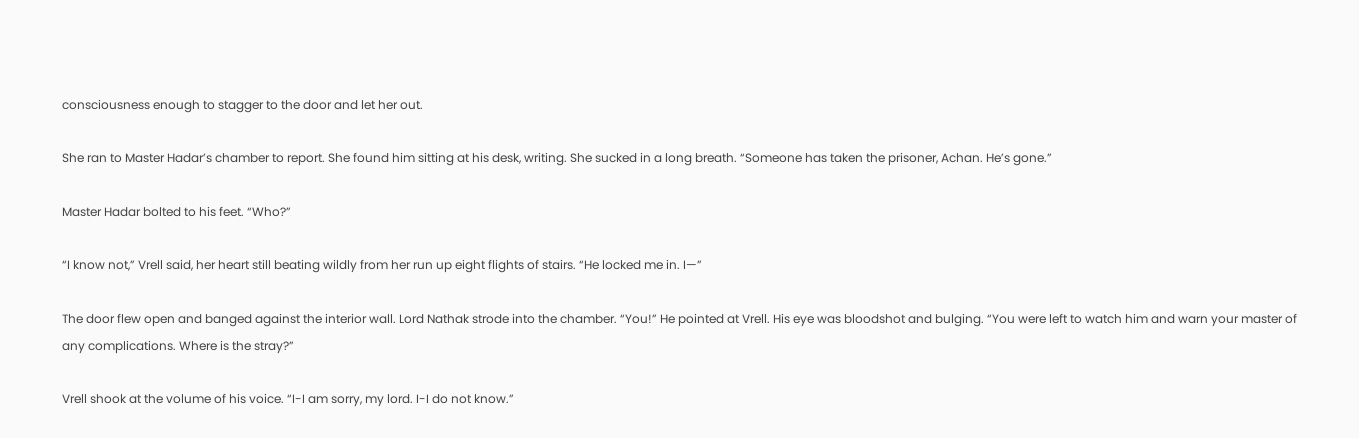consciousness enough to stagger to the door and let her out.

She ran to Master Hadar’s chamber to report. She found him sitting at his desk, writing. She sucked in a long breath. “Someone has taken the prisoner, Achan. He’s gone.”

Master Hadar bolted to his feet. “Who?”

“I know not,” Vrell said, her heart still beating wildly from her run up eight flights of stairs. “He locked me in. I—”

The door flew open and banged against the interior wall. Lord Nathak strode into the chamber. “You!” He pointed at Vrell. His eye was bloodshot and bulging. “You were left to watch him and warn your master of any complications. Where is the stray?”

Vrell shook at the volume of his voice. “I-I am sorry, my lord. I-I do not know.”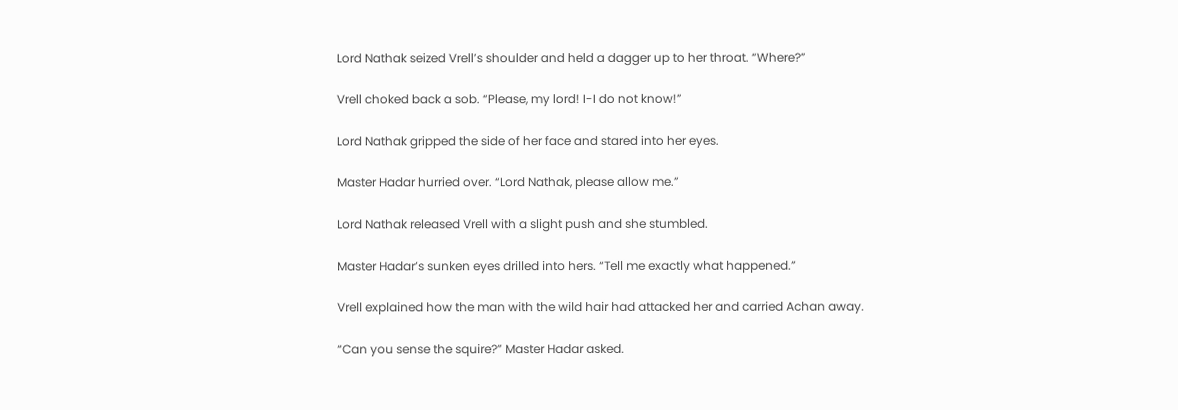Lord Nathak seized Vrell’s shoulder and held a dagger up to her throat. “Where?”

Vrell choked back a sob. “Please, my lord! I-I do not know!”

Lord Nathak gripped the side of her face and stared into her eyes.

Master Hadar hurried over. “Lord Nathak, please allow me.”

Lord Nathak released Vrell with a slight push and she stumbled.

Master Hadar’s sunken eyes drilled into hers. “Tell me exactly what happened.”

Vrell explained how the man with the wild hair had attacked her and carried Achan away.

“Can you sense the squire?” Master Hadar asked.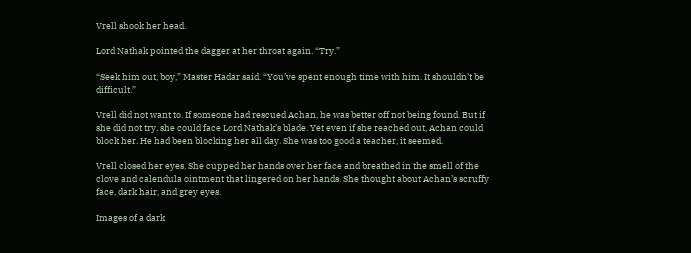Vrell shook her head.

Lord Nathak pointed the dagger at her throat again. “Try.”

“Seek him out, boy,” Master Hadar said. “You’ve spent enough time with him. It shouldn’t be difficult.”

Vrell did not want to. If someone had rescued Achan, he was better off not being found. But if she did not try, she could face Lord Nathak’s blade. Yet even if she reached out, Achan could block her. He had been blocking her all day. She was too good a teacher, it seemed.

Vrell closed her eyes. She cupped her hands over her face and breathed in the smell of the clove and calendula ointment that lingered on her hands. She thought about Achan’s scruffy face, dark hair, and grey eyes.

Images of a dark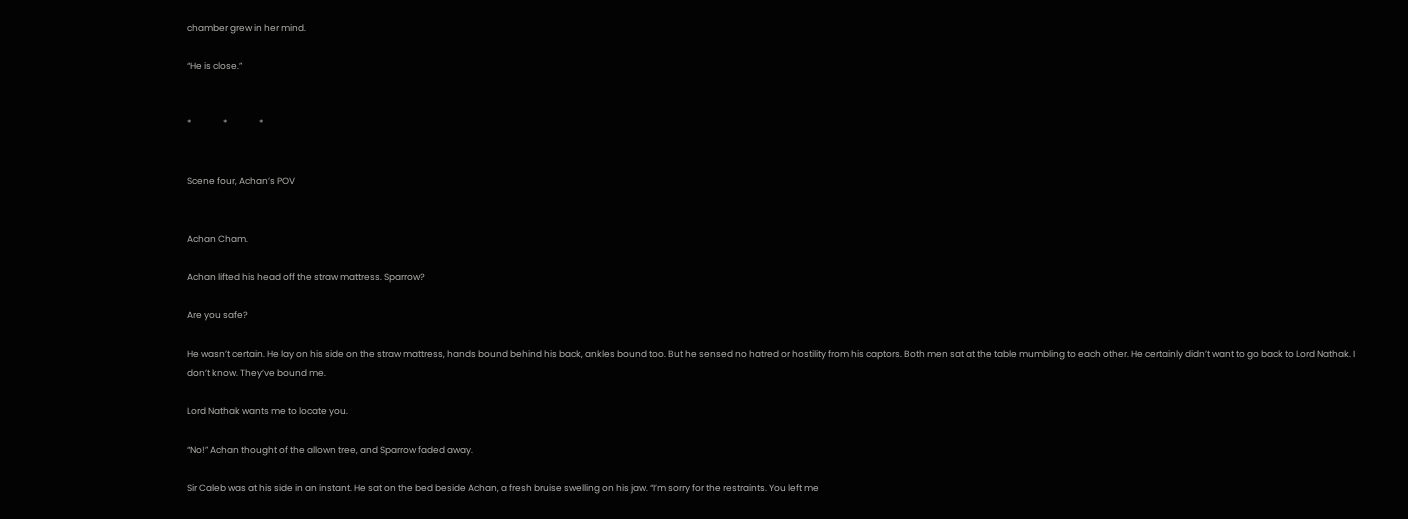chamber grew in her mind.

“He is close.”


*                *                *


Scene four, Achan’s POV


Achan Cham.

Achan lifted his head off the straw mattress. Sparrow?

Are you safe?

He wasn’t certain. He lay on his side on the straw mattress, hands bound behind his back, ankles bound too. But he sensed no hatred or hostility from his captors. Both men sat at the table mumbling to each other. He certainly didn’t want to go back to Lord Nathak. I don’t know. They’ve bound me.

Lord Nathak wants me to locate you.

“No!” Achan thought of the allown tree, and Sparrow faded away.

Sir Caleb was at his side in an instant. He sat on the bed beside Achan, a fresh bruise swelling on his jaw. “I’m sorry for the restraints. You left me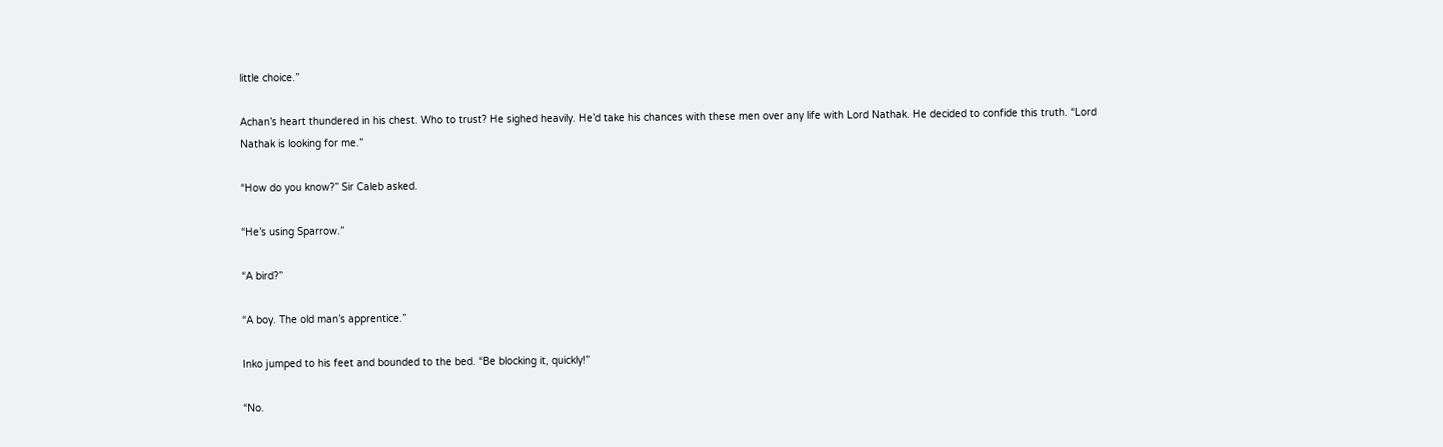little choice.”

Achan’s heart thundered in his chest. Who to trust? He sighed heavily. He’d take his chances with these men over any life with Lord Nathak. He decided to confide this truth. “Lord Nathak is looking for me.”

“How do you know?” Sir Caleb asked.

“He’s using Sparrow.”

“A bird?”

“A boy. The old man’s apprentice.”

Inko jumped to his feet and bounded to the bed. “Be blocking it, quickly!”

“No.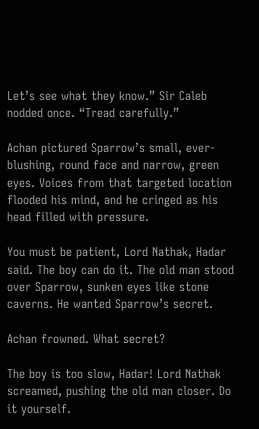Let’s see what they know.” Sir Caleb nodded once. “Tread carefully.”

Achan pictured Sparrow’s small, ever-blushing, round face and narrow, green eyes. Voices from that targeted location flooded his mind, and he cringed as his head filled with pressure.

You must be patient, Lord Nathak, Hadar said. The boy can do it. The old man stood over Sparrow, sunken eyes like stone caverns. He wanted Sparrow’s secret.

Achan frowned. What secret?

The boy is too slow, Hadar! Lord Nathak screamed, pushing the old man closer. Do it yourself.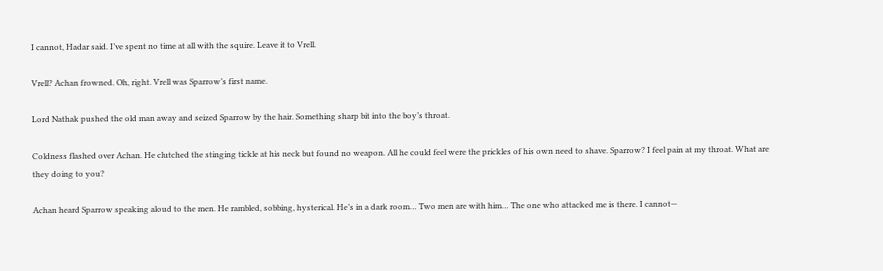I cannot, Hadar said. I’ve spent no time at all with the squire. Leave it to Vrell.

Vrell? Achan frowned. Oh, right. Vrell was Sparrow’s first name.

Lord Nathak pushed the old man away and seized Sparrow by the hair. Something sharp bit into the boy’s throat.

Coldness flashed over Achan. He clutched the stinging tickle at his neck but found no weapon. All he could feel were the prickles of his own need to shave. Sparrow? I feel pain at my throat. What are they doing to you?

Achan heard Sparrow speaking aloud to the men. He rambled, sobbing, hysterical. He’s in a dark room… Two men are with him… The one who attacked me is there. I cannot—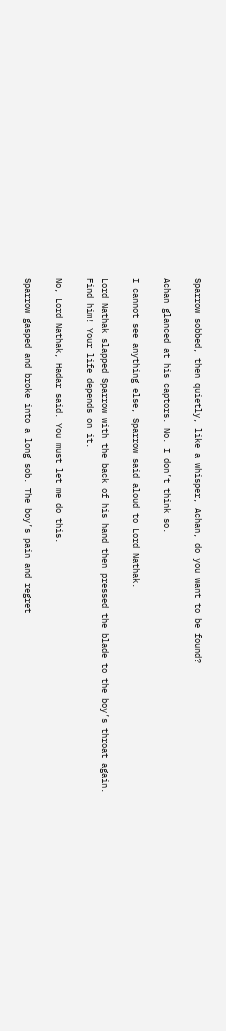Sparrow sobbed, then quietly, like a whisper, Achan, do you want to be found?

Achan glanced at his captors. No. I don’t think so.

I cannot see anything else, Sparrow said aloud to Lord Nathak.

Lord Nathak slapped Sparrow with the back of his hand then pressed the blade to the boy’s throat again. Find him! Your life depends on it.

No, Lord Nathak, Hadar said. You must let me do this.

Sparrow gasped and broke into a long sob. The boy’s pain and regret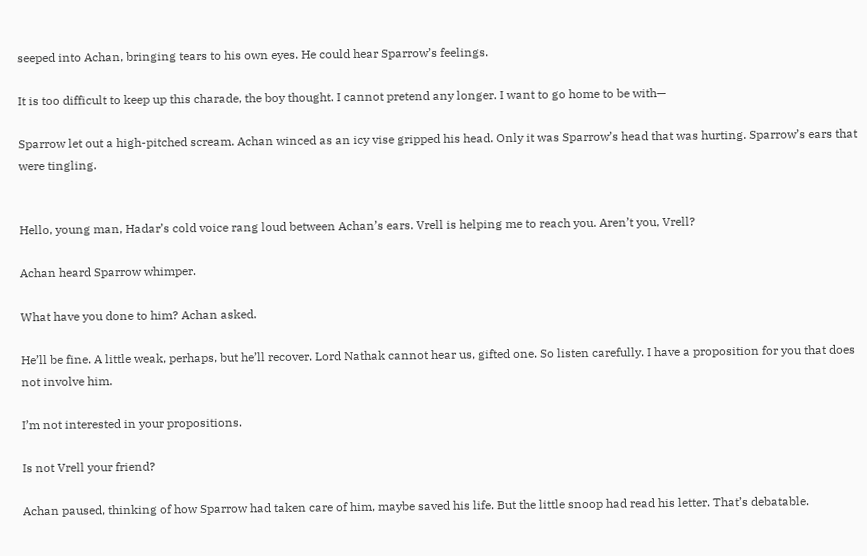seeped into Achan, bringing tears to his own eyes. He could hear Sparrow’s feelings.

It is too difficult to keep up this charade, the boy thought. I cannot pretend any longer. I want to go home to be with—

Sparrow let out a high-pitched scream. Achan winced as an icy vise gripped his head. Only it was Sparrow’s head that was hurting. Sparrow’s ears that were tingling.


Hello, young man, Hadar’s cold voice rang loud between Achan’s ears. Vrell is helping me to reach you. Aren’t you, Vrell?

Achan heard Sparrow whimper.

What have you done to him? Achan asked.

He’ll be fine. A little weak, perhaps, but he’ll recover. Lord Nathak cannot hear us, gifted one. So listen carefully. I have a proposition for you that does not involve him.

I’m not interested in your propositions.

Is not Vrell your friend?

Achan paused, thinking of how Sparrow had taken care of him, maybe saved his life. But the little snoop had read his letter. That’s debatable.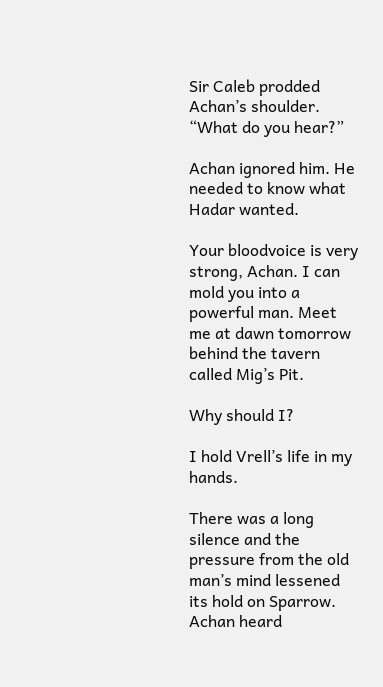Sir Caleb prodded Achan’s shoulder. “What do you hear?”

Achan ignored him. He needed to know what Hadar wanted.

Your bloodvoice is very strong, Achan. I can mold you into a powerful man. Meet me at dawn tomorrow behind the tavern called Mig’s Pit.

Why should I?

I hold Vrell’s life in my hands.

There was a long silence and the pressure from the old man’s mind lessened its hold on Sparrow. Achan heard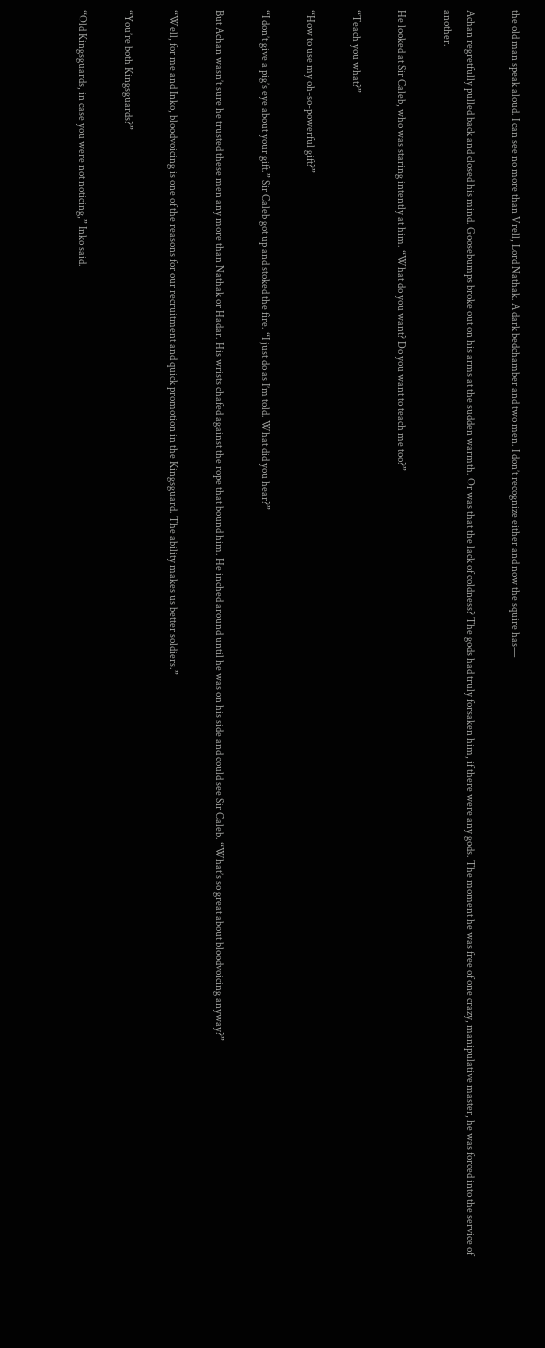the old man speak aloud. I can see no more than Vrell, Lord Nathak. A dark bedchamber and two men. I don’t recognize either and now the squire has—

Achan regretfully pulled back and closed his mind. Goosebumps broke out on his arms at the sudden warmth. Or was that the lack of coldness? The gods had truly forsaken him, if there were any gods. The moment he was free of one crazy, manipulative master, he was forced into the service of another.

He looked at Sir Caleb, who was staring intently at him. “What do you want? Do you want to teach me too?”

“Teach you what?”

“How to use my oh-so-powerful gift?”

“I don’t give a pig’s eye about your gift.” Sir Caleb got up and stoked the fire. “I just do as I’m told. What did you hear?”

But Achan wasn’t sure he trusted these men any more than Nathak or Hadar. His wrists chafed against the rope that bound him. He inched around until he was on his side and could see Sir Caleb. “What’s so great about bloodvoicing anyway?”

“Well, for me and Inko, bloodvoicing is one of the reasons for our recruitment and quick promotion in the Kingsguard. The ability makes us better soldiers.”

“You’re both Kingsguards?”

“Old Kingsguards, in case you were not noticing,” Inko said.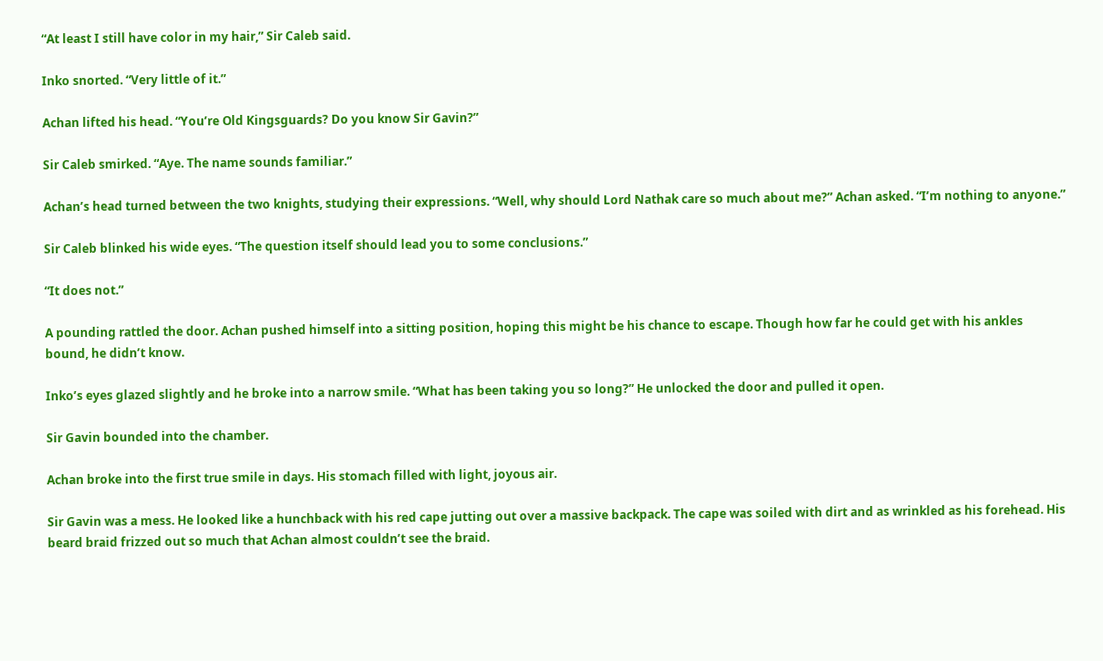“At least I still have color in my hair,” Sir Caleb said.

Inko snorted. “Very little of it.”

Achan lifted his head. “You’re Old Kingsguards? Do you know Sir Gavin?”

Sir Caleb smirked. “Aye. The name sounds familiar.”

Achan’s head turned between the two knights, studying their expressions. “Well, why should Lord Nathak care so much about me?” Achan asked. “I’m nothing to anyone.”

Sir Caleb blinked his wide eyes. “The question itself should lead you to some conclusions.”

“It does not.”

A pounding rattled the door. Achan pushed himself into a sitting position, hoping this might be his chance to escape. Though how far he could get with his ankles bound, he didn’t know.

Inko’s eyes glazed slightly and he broke into a narrow smile. “What has been taking you so long?” He unlocked the door and pulled it open.

Sir Gavin bounded into the chamber.

Achan broke into the first true smile in days. His stomach filled with light, joyous air.

Sir Gavin was a mess. He looked like a hunchback with his red cape jutting out over a massive backpack. The cape was soiled with dirt and as wrinkled as his forehead. His beard braid frizzed out so much that Achan almost couldn’t see the braid.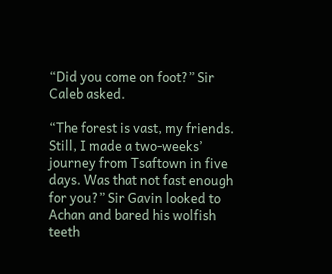“Did you come on foot?” Sir Caleb asked.

“The forest is vast, my friends. Still, I made a two-weeks’ journey from Tsaftown in five days. Was that not fast enough for you?” Sir Gavin looked to Achan and bared his wolfish teeth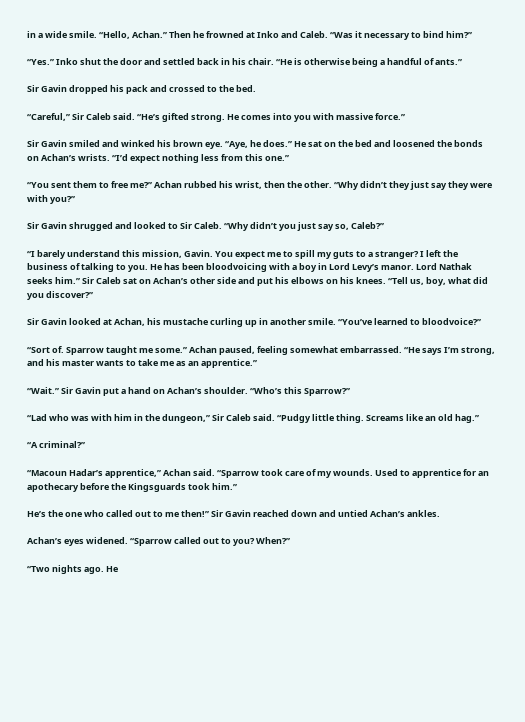in a wide smile. “Hello, Achan.” Then he frowned at Inko and Caleb. “Was it necessary to bind him?”

“Yes.” Inko shut the door and settled back in his chair. “He is otherwise being a handful of ants.”

Sir Gavin dropped his pack and crossed to the bed.

“Careful,” Sir Caleb said. “He’s gifted strong. He comes into you with massive force.”

Sir Gavin smiled and winked his brown eye. “Aye, he does.” He sat on the bed and loosened the bonds on Achan’s wrists. “I’d expect nothing less from this one.”

“You sent them to free me?” Achan rubbed his wrist, then the other. “Why didn’t they just say they were with you?”

Sir Gavin shrugged and looked to Sir Caleb. “Why didn’t you just say so, Caleb?”

“I barely understand this mission, Gavin. You expect me to spill my guts to a stranger? I left the business of talking to you. He has been bloodvoicing with a boy in Lord Levy’s manor. Lord Nathak seeks him.” Sir Caleb sat on Achan’s other side and put his elbows on his knees. “Tell us, boy, what did you discover?”

Sir Gavin looked at Achan, his mustache curling up in another smile. “You’ve learned to bloodvoice?”

“Sort of. Sparrow taught me some.” Achan paused, feeling somewhat embarrassed. “He says I’m strong, and his master wants to take me as an apprentice.”

“Wait.” Sir Gavin put a hand on Achan’s shoulder. “Who’s this Sparrow?”

“Lad who was with him in the dungeon,” Sir Caleb said. “Pudgy little thing. Screams like an old hag.”

“A criminal?”

“Macoun Hadar’s apprentice,” Achan said. “Sparrow took care of my wounds. Used to apprentice for an apothecary before the Kingsguards took him.”

He’s the one who called out to me then!” Sir Gavin reached down and untied Achan’s ankles.

Achan’s eyes widened. “Sparrow called out to you? When?”

“Two nights ago. He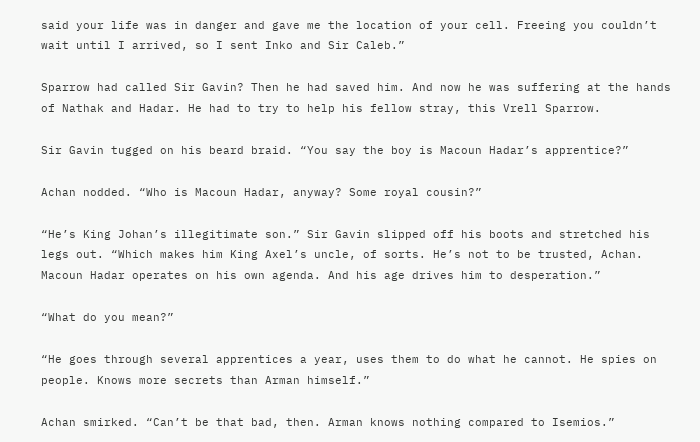said your life was in danger and gave me the location of your cell. Freeing you couldn’t wait until I arrived, so I sent Inko and Sir Caleb.”

Sparrow had called Sir Gavin? Then he had saved him. And now he was suffering at the hands of Nathak and Hadar. He had to try to help his fellow stray, this Vrell Sparrow.

Sir Gavin tugged on his beard braid. “You say the boy is Macoun Hadar’s apprentice?”

Achan nodded. “Who is Macoun Hadar, anyway? Some royal cousin?”

“He’s King Johan’s illegitimate son.” Sir Gavin slipped off his boots and stretched his legs out. “Which makes him King Axel’s uncle, of sorts. He’s not to be trusted, Achan. Macoun Hadar operates on his own agenda. And his age drives him to desperation.”

“What do you mean?”

“He goes through several apprentices a year, uses them to do what he cannot. He spies on people. Knows more secrets than Arman himself.”

Achan smirked. “Can’t be that bad, then. Arman knows nothing compared to Isemios.”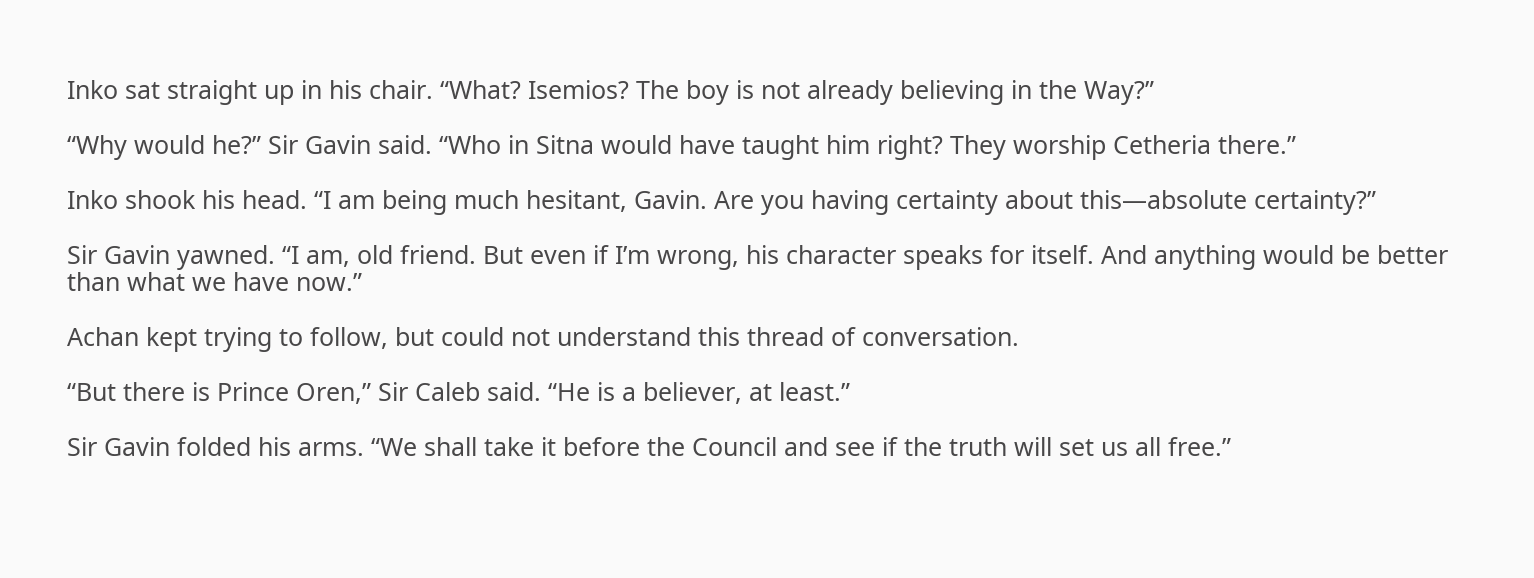Inko sat straight up in his chair. “What? Isemios? The boy is not already believing in the Way?”

“Why would he?” Sir Gavin said. “Who in Sitna would have taught him right? They worship Cetheria there.”

Inko shook his head. “I am being much hesitant, Gavin. Are you having certainty about this—absolute certainty?”

Sir Gavin yawned. “I am, old friend. But even if I’m wrong, his character speaks for itself. And anything would be better than what we have now.”

Achan kept trying to follow, but could not understand this thread of conversation.

“But there is Prince Oren,” Sir Caleb said. “He is a believer, at least.”

Sir Gavin folded his arms. “We shall take it before the Council and see if the truth will set us all free.”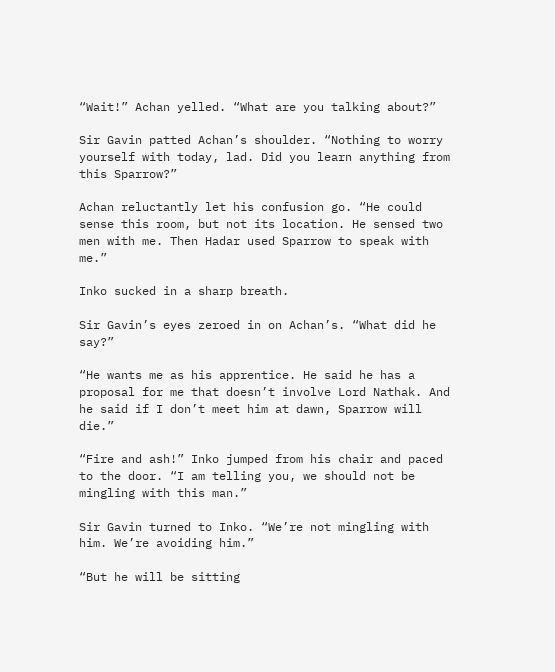“Wait!” Achan yelled. “What are you talking about?”

Sir Gavin patted Achan’s shoulder. “Nothing to worry yourself with today, lad. Did you learn anything from this Sparrow?”

Achan reluctantly let his confusion go. “He could sense this room, but not its location. He sensed two men with me. Then Hadar used Sparrow to speak with me.”

Inko sucked in a sharp breath.

Sir Gavin’s eyes zeroed in on Achan’s. “What did he say?”

“He wants me as his apprentice. He said he has a proposal for me that doesn’t involve Lord Nathak. And he said if I don’t meet him at dawn, Sparrow will die.”

“Fire and ash!” Inko jumped from his chair and paced to the door. “I am telling you, we should not be mingling with this man.”

Sir Gavin turned to Inko. “We’re not mingling with him. We’re avoiding him.”

“But he will be sitting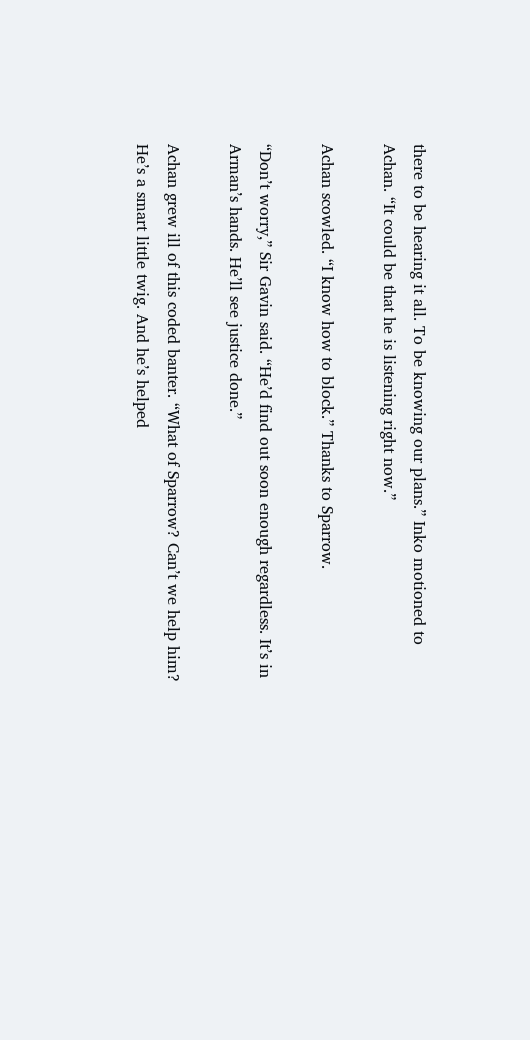there to be hearing it all. To be knowing our plans.” Inko motioned to Achan. “It could be that he is listening right now.”

Achan scowled. “I know how to block.” Thanks to Sparrow.

“Don’t worry,” Sir Gavin said. “He’d find out soon enough regardless. It’s in Arman’s hands. He’ll see justice done.”

Achan grew ill of this coded banter. “What of Sparrow? Can’t we help him? He’s a smart little twig. And he’s helped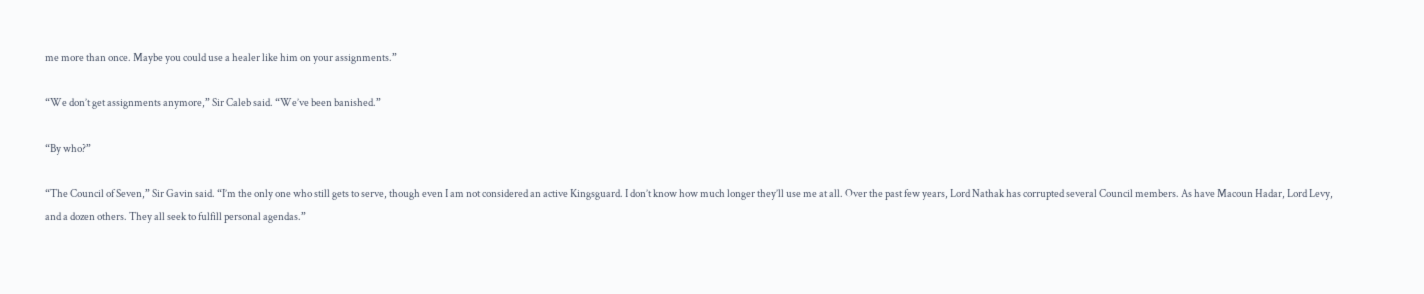me more than once. Maybe you could use a healer like him on your assignments.”

“We don’t get assignments anymore,” Sir Caleb said. “We’ve been banished.”

“By who?”

“The Council of Seven,” Sir Gavin said. “I’m the only one who still gets to serve, though even I am not considered an active Kingsguard. I don’t know how much longer they’ll use me at all. Over the past few years, Lord Nathak has corrupted several Council members. As have Macoun Hadar, Lord Levy, and a dozen others. They all seek to fulfill personal agendas.”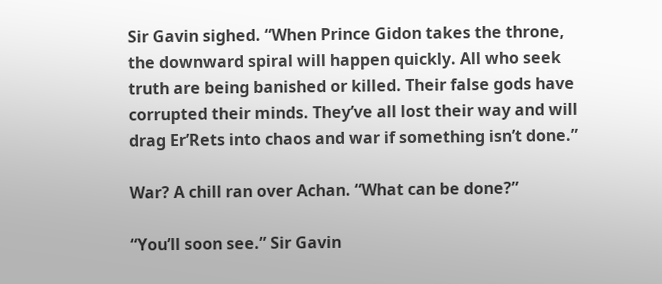Sir Gavin sighed. “When Prince Gidon takes the throne, the downward spiral will happen quickly. All who seek truth are being banished or killed. Their false gods have corrupted their minds. They’ve all lost their way and will drag Er’Rets into chaos and war if something isn’t done.”

War? A chill ran over Achan. “What can be done?”

“You’ll soon see.” Sir Gavin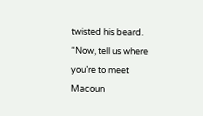twisted his beard. “Now, tell us where you’re to meet Macoun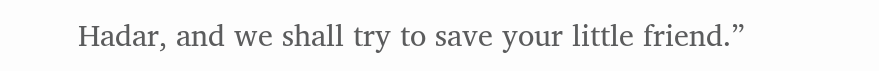Hadar, and we shall try to save your little friend.”